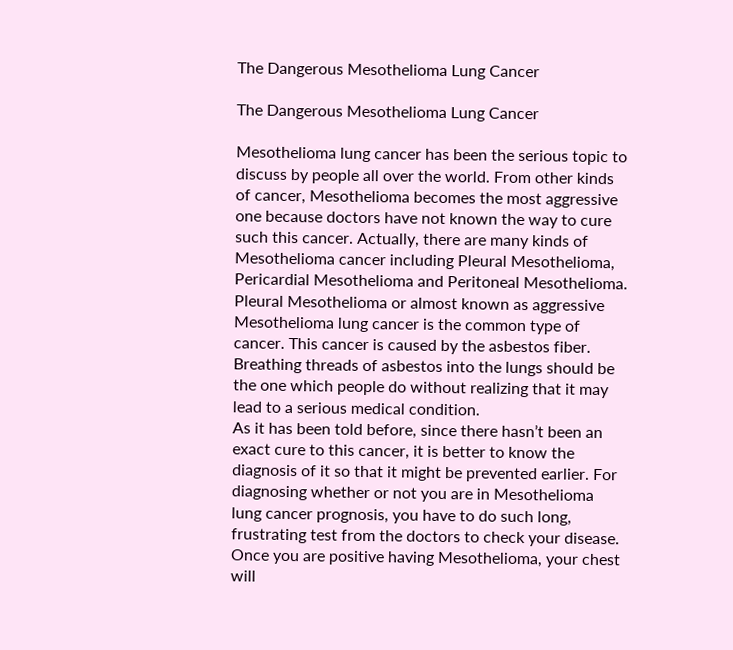The Dangerous Mesothelioma Lung Cancer

The Dangerous Mesothelioma Lung Cancer

Mesothelioma lung cancer has been the serious topic to discuss by people all over the world. From other kinds of cancer, Mesothelioma becomes the most aggressive one because doctors have not known the way to cure such this cancer. Actually, there are many kinds of Mesothelioma cancer including Pleural Mesothelioma, Pericardial Mesothelioma and Peritoneal Mesothelioma. Pleural Mesothelioma or almost known as aggressive Mesothelioma lung cancer is the common type of cancer. This cancer is caused by the asbestos fiber. Breathing threads of asbestos into the lungs should be the one which people do without realizing that it may lead to a serious medical condition.
As it has been told before, since there hasn’t been an exact cure to this cancer, it is better to know the diagnosis of it so that it might be prevented earlier. For diagnosing whether or not you are in Mesothelioma lung cancer prognosis, you have to do such long, frustrating test from the doctors to check your disease. Once you are positive having Mesothelioma, your chest will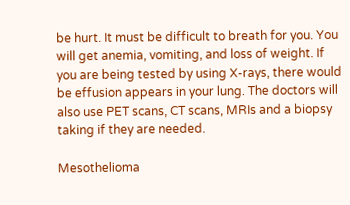be hurt. It must be difficult to breath for you. You will get anemia, vomiting, and loss of weight. If you are being tested by using X-rays, there would be effusion appears in your lung. The doctors will also use PET scans, CT scans, MRIs and a biopsy taking if they are needed.

Mesothelioma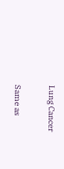Lung Cancer

Same as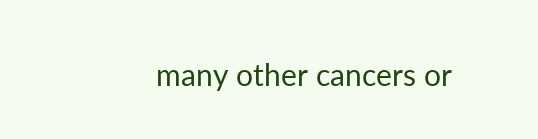many other cancers or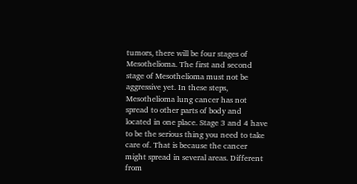tumors, there will be four stages of Mesothelioma. The first and second stage of Mesothelioma must not be aggressive yet. In these steps, Mesothelioma lung cancer has not spread to other parts of body and located in one place. Stage 3 and 4 have to be the serious thing you need to take care of. That is because the cancer might spread in several areas. Different from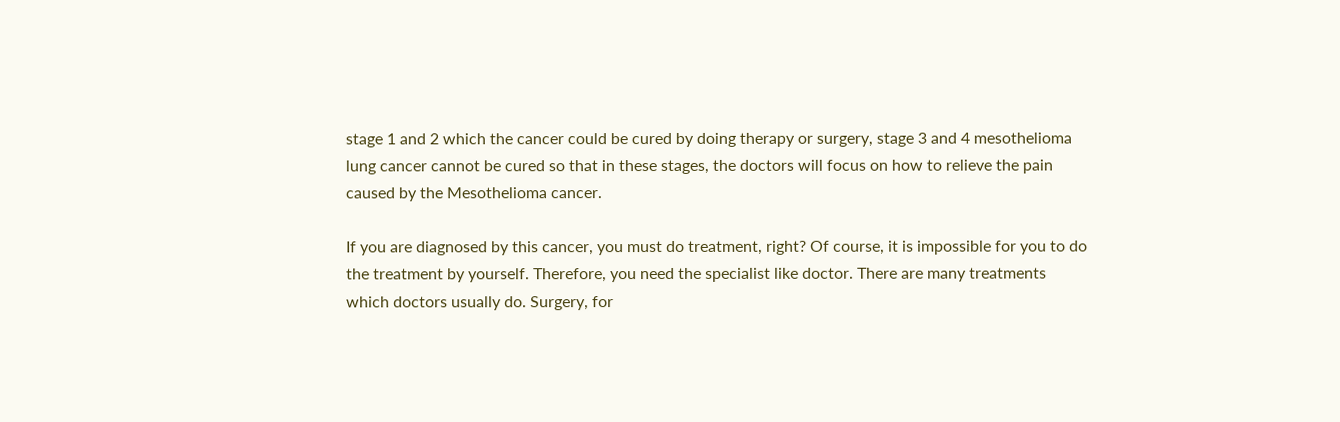stage 1 and 2 which the cancer could be cured by doing therapy or surgery, stage 3 and 4 mesothelioma lung cancer cannot be cured so that in these stages, the doctors will focus on how to relieve the pain caused by the Mesothelioma cancer.

If you are diagnosed by this cancer, you must do treatment, right? Of course, it is impossible for you to do the treatment by yourself. Therefore, you need the specialist like doctor. There are many treatments which doctors usually do. Surgery, for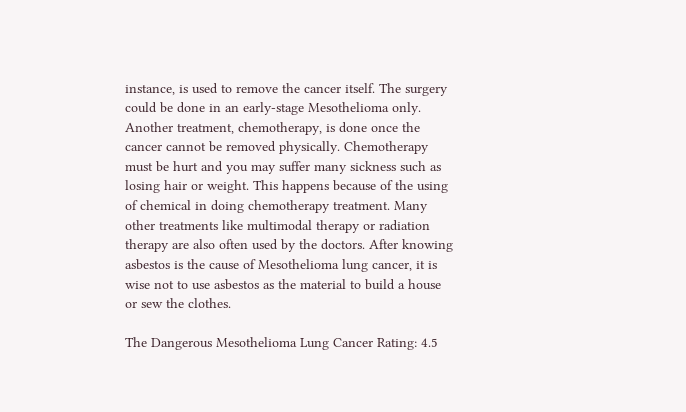instance, is used to remove the cancer itself. The surgery could be done in an early-stage Mesothelioma only. Another treatment, chemotherapy, is done once the cancer cannot be removed physically. Chemotherapy must be hurt and you may suffer many sickness such as losing hair or weight. This happens because of the using of chemical in doing chemotherapy treatment. Many other treatments like multimodal therapy or radiation therapy are also often used by the doctors. After knowing asbestos is the cause of Mesothelioma lung cancer, it is wise not to use asbestos as the material to build a house or sew the clothes.

The Dangerous Mesothelioma Lung Cancer Rating: 4.5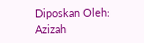Diposkan Oleh: Azizah